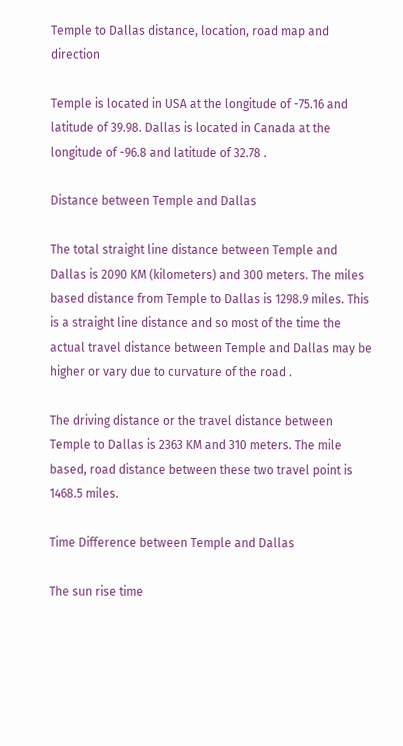Temple to Dallas distance, location, road map and direction

Temple is located in USA at the longitude of -75.16 and latitude of 39.98. Dallas is located in Canada at the longitude of -96.8 and latitude of 32.78 .

Distance between Temple and Dallas

The total straight line distance between Temple and Dallas is 2090 KM (kilometers) and 300 meters. The miles based distance from Temple to Dallas is 1298.9 miles. This is a straight line distance and so most of the time the actual travel distance between Temple and Dallas may be higher or vary due to curvature of the road .

The driving distance or the travel distance between Temple to Dallas is 2363 KM and 310 meters. The mile based, road distance between these two travel point is 1468.5 miles.

Time Difference between Temple and Dallas

The sun rise time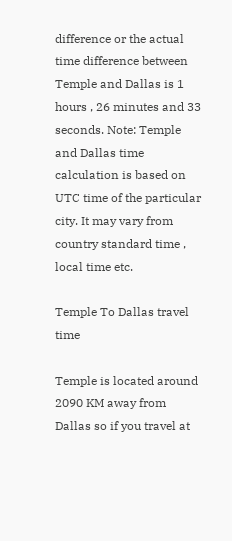difference or the actual time difference between Temple and Dallas is 1 hours , 26 minutes and 33 seconds. Note: Temple and Dallas time calculation is based on UTC time of the particular city. It may vary from country standard time , local time etc.

Temple To Dallas travel time

Temple is located around 2090 KM away from Dallas so if you travel at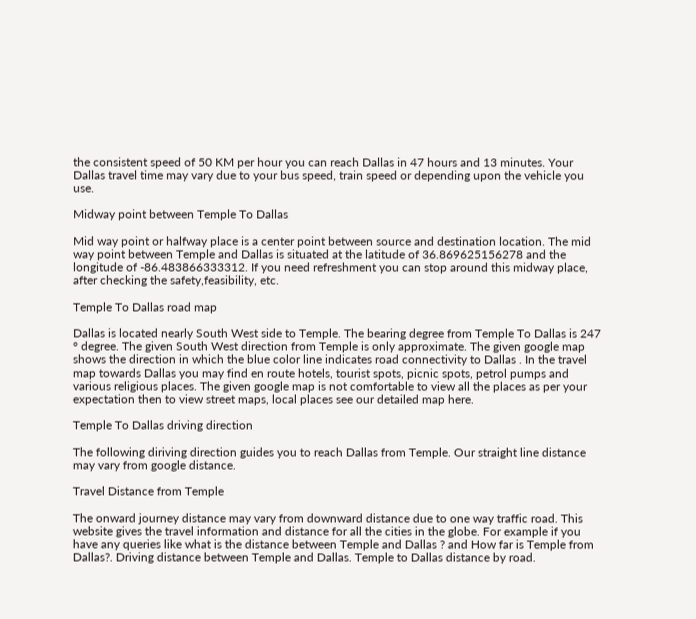the consistent speed of 50 KM per hour you can reach Dallas in 47 hours and 13 minutes. Your Dallas travel time may vary due to your bus speed, train speed or depending upon the vehicle you use.

Midway point between Temple To Dallas

Mid way point or halfway place is a center point between source and destination location. The mid way point between Temple and Dallas is situated at the latitude of 36.869625156278 and the longitude of -86.483866333312. If you need refreshment you can stop around this midway place, after checking the safety,feasibility, etc.

Temple To Dallas road map

Dallas is located nearly South West side to Temple. The bearing degree from Temple To Dallas is 247 ° degree. The given South West direction from Temple is only approximate. The given google map shows the direction in which the blue color line indicates road connectivity to Dallas . In the travel map towards Dallas you may find en route hotels, tourist spots, picnic spots, petrol pumps and various religious places. The given google map is not comfortable to view all the places as per your expectation then to view street maps, local places see our detailed map here.

Temple To Dallas driving direction

The following diriving direction guides you to reach Dallas from Temple. Our straight line distance may vary from google distance.

Travel Distance from Temple

The onward journey distance may vary from downward distance due to one way traffic road. This website gives the travel information and distance for all the cities in the globe. For example if you have any queries like what is the distance between Temple and Dallas ? and How far is Temple from Dallas?. Driving distance between Temple and Dallas. Temple to Dallas distance by road.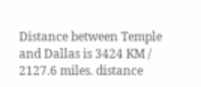Distance between Temple and Dallas is 3424 KM / 2127.6 miles. distance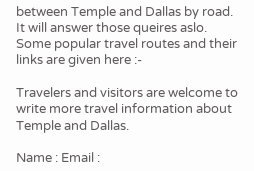between Temple and Dallas by road. It will answer those queires aslo. Some popular travel routes and their links are given here :-

Travelers and visitors are welcome to write more travel information about Temple and Dallas.

Name : Email :